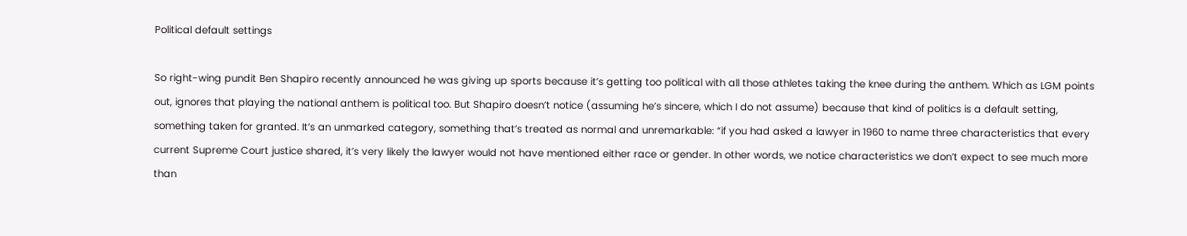Political default settings

So right-wing pundit Ben Shapiro recently announced he was giving up sports because it’s getting too political with all those athletes taking the knee during the anthem. Which as LGM points out, ignores that playing the national anthem is political too. But Shapiro doesn’t notice (assuming he’s sincere, which I do not assume) because that kind of politics is a default setting, something taken for granted. It’s an unmarked category, something that’s treated as normal and unremarkable: “if you had asked a lawyer in 1960 to name three characteristics that every current Supreme Court justice shared, it’s very likely the lawyer would not have mentioned either race or gender. In other words, we notice characteristics we don’t expect to see much more than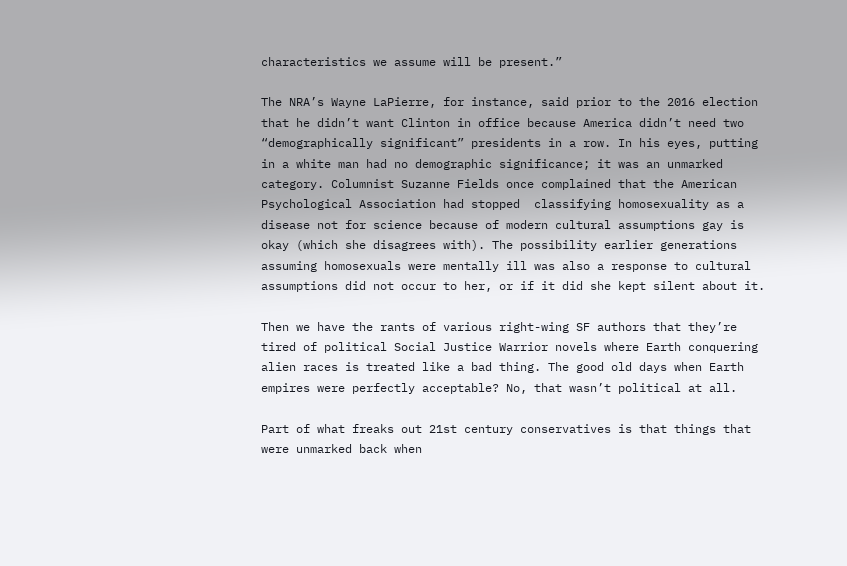characteristics we assume will be present.”

The NRA’s Wayne LaPierre, for instance, said prior to the 2016 election that he didn’t want Clinton in office because America didn’t need two “demographically significant” presidents in a row. In his eyes, putting in a white man had no demographic significance; it was an unmarked category. Columnist Suzanne Fields once complained that the American Psychological Association had stopped  classifying homosexuality as a disease not for science because of modern cultural assumptions gay is okay (which she disagrees with). The possibility earlier generations assuming homosexuals were mentally ill was also a response to cultural assumptions did not occur to her, or if it did she kept silent about it.

Then we have the rants of various right-wing SF authors that they’re tired of political Social Justice Warrior novels where Earth conquering alien races is treated like a bad thing. The good old days when Earth empires were perfectly acceptable? No, that wasn’t political at all.

Part of what freaks out 21st century conservatives is that things that were unmarked back when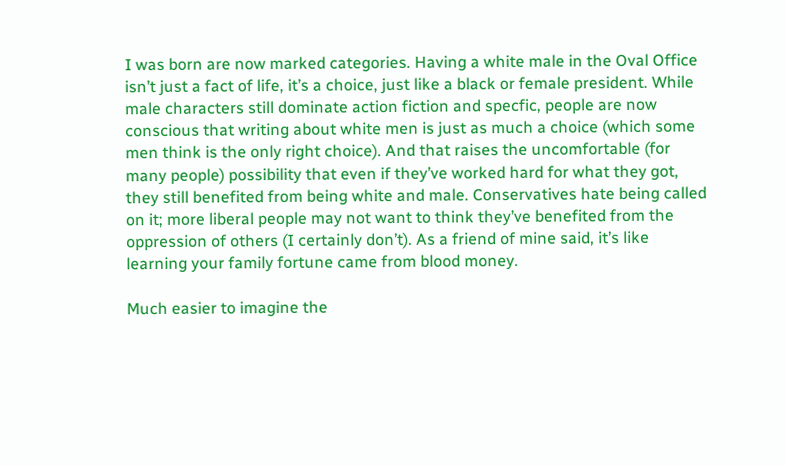I was born are now marked categories. Having a white male in the Oval Office isn’t just a fact of life, it’s a choice, just like a black or female president. While male characters still dominate action fiction and specfic, people are now conscious that writing about white men is just as much a choice (which some men think is the only right choice). And that raises the uncomfortable (for many people) possibility that even if they’ve worked hard for what they got, they still benefited from being white and male. Conservatives hate being called on it; more liberal people may not want to think they’ve benefited from the oppression of others (I certainly don’t). As a friend of mine said, it’s like learning your family fortune came from blood money.

Much easier to imagine the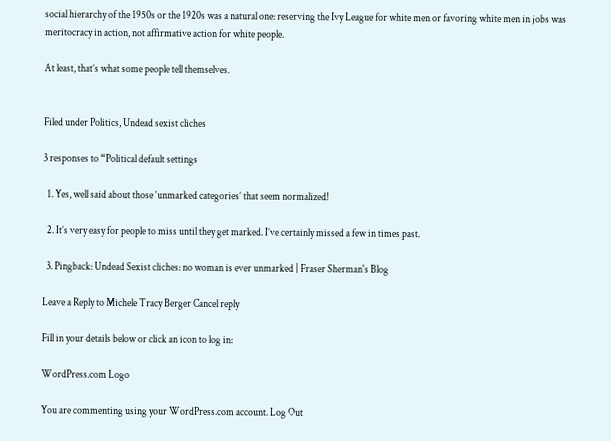social hierarchy of the 1950s or the 1920s was a natural one: reserving the Ivy League for white men or favoring white men in jobs was meritocracy in action, not affirmative action for white people.

At least, that’s what some people tell themselves.


Filed under Politics, Undead sexist cliches

3 responses to “Political default settings

  1. Yes, well said about those ‘unmarked categories’ that seem normalized!

  2. It’s very easy for people to miss until they get marked. I’ve certainly missed a few in times past.

  3. Pingback: Undead Sexist cliches: no woman is ever unmarked | Fraser Sherman's Blog

Leave a Reply to Michele Tracy Berger Cancel reply

Fill in your details below or click an icon to log in:

WordPress.com Logo

You are commenting using your WordPress.com account. Log Out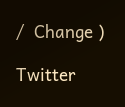/  Change )

Twitter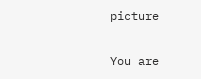picture

You are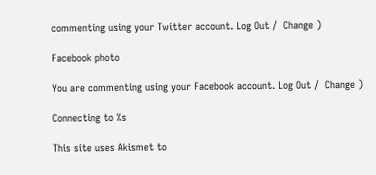commenting using your Twitter account. Log Out /  Change )

Facebook photo

You are commenting using your Facebook account. Log Out /  Change )

Connecting to %s

This site uses Akismet to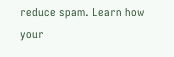reduce spam. Learn how your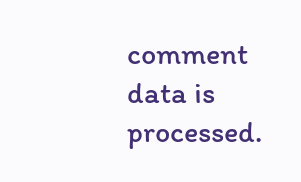comment data is processed.